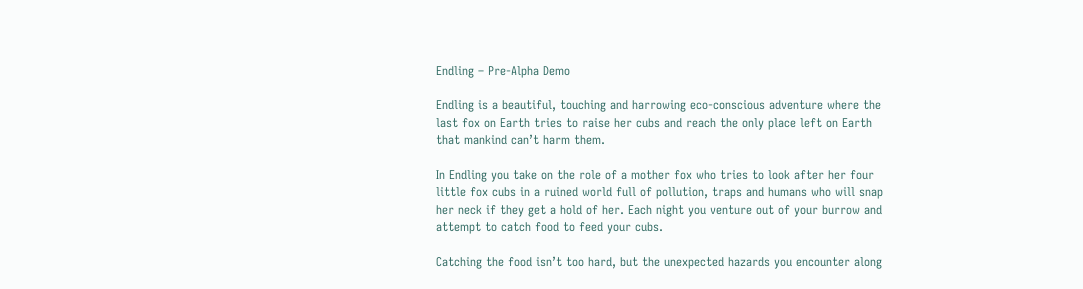Endling – Pre-Alpha Demo

Endling is a beautiful, touching and harrowing eco-conscious adventure where the last fox on Earth tries to raise her cubs and reach the only place left on Earth that mankind can’t harm them.

In Endling you take on the role of a mother fox who tries to look after her four little fox cubs in a ruined world full of pollution, traps and humans who will snap her neck if they get a hold of her. Each night you venture out of your burrow and attempt to catch food to feed your cubs.

Catching the food isn’t too hard, but the unexpected hazards you encounter along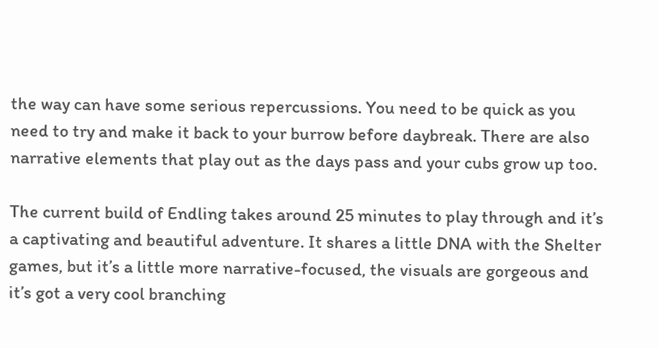the way can have some serious repercussions. You need to be quick as you need to try and make it back to your burrow before daybreak. There are also narrative elements that play out as the days pass and your cubs grow up too.

The current build of Endling takes around 25 minutes to play through and it’s a captivating and beautiful adventure. It shares a little DNA with the Shelter games, but it’s a little more narrative-focused, the visuals are gorgeous and it’s got a very cool branching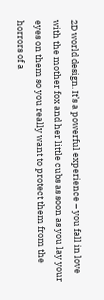2D world design. It’s a powerful experience – you fall in love with the mother fox and her little cubs as soon as you lay your eyes on them so you really want to protect them from the horrors of a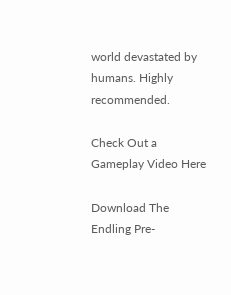world devastated by humans. Highly recommended.

Check Out a Gameplay Video Here

Download The Endling Pre-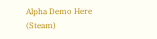Alpha Demo Here (Steam)